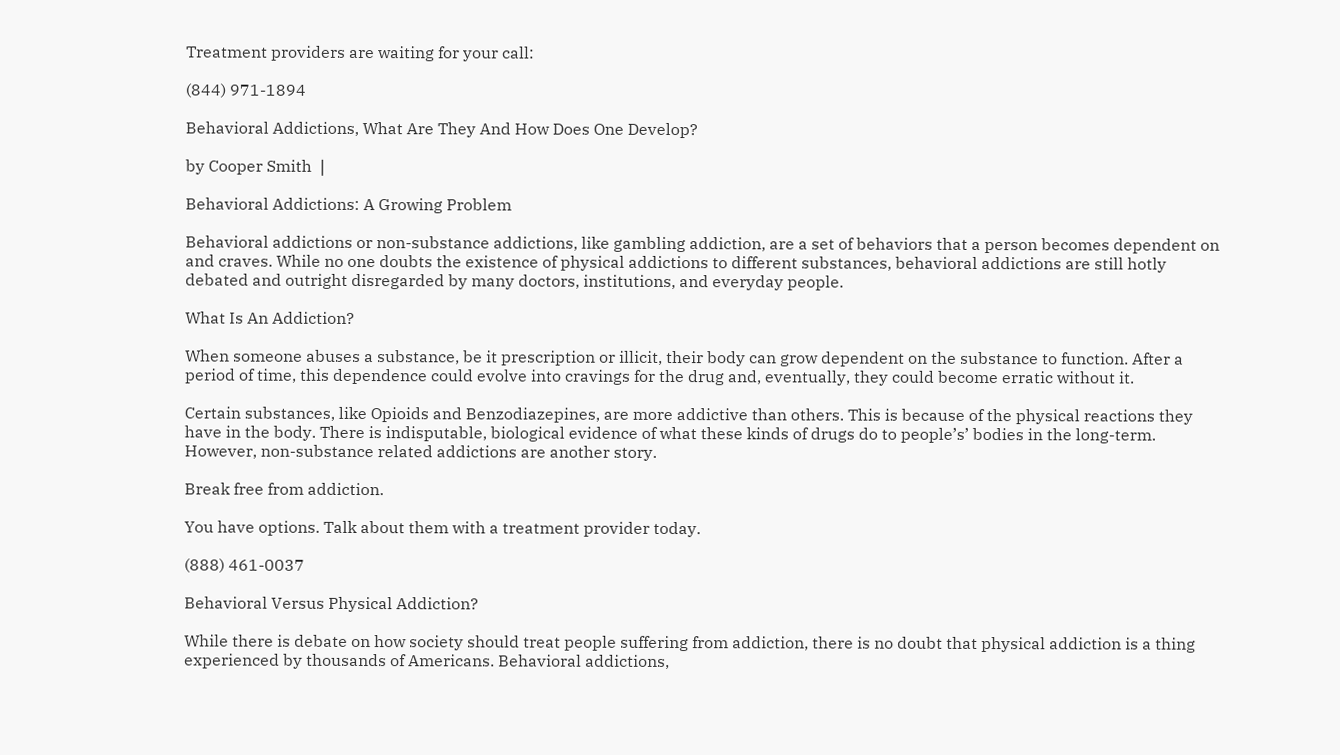Treatment providers are waiting for your call:

(844) 971-1894

Behavioral Addictions, What Are They And How Does One Develop?

by Cooper Smith ❘

Behavioral Addictions: A Growing Problem

Behavioral addictions or non-substance addictions, like gambling addiction, are a set of behaviors that a person becomes dependent on and craves. While no one doubts the existence of physical addictions to different substances, behavioral addictions are still hotly debated and outright disregarded by many doctors, institutions, and everyday people.

What Is An Addiction?

When someone abuses a substance, be it prescription or illicit, their body can grow dependent on the substance to function. After a period of time, this dependence could evolve into cravings for the drug and, eventually, they could become erratic without it.

Certain substances, like Opioids and Benzodiazepines, are more addictive than others. This is because of the physical reactions they have in the body. There is indisputable, biological evidence of what these kinds of drugs do to people’s’ bodies in the long-term. However, non-substance related addictions are another story.

Break free from addiction.

You have options. Talk about them with a treatment provider today.

(888) 461-0037

Behavioral Versus Physical Addiction?

While there is debate on how society should treat people suffering from addiction, there is no doubt that physical addiction is a thing experienced by thousands of Americans. Behavioral addictions,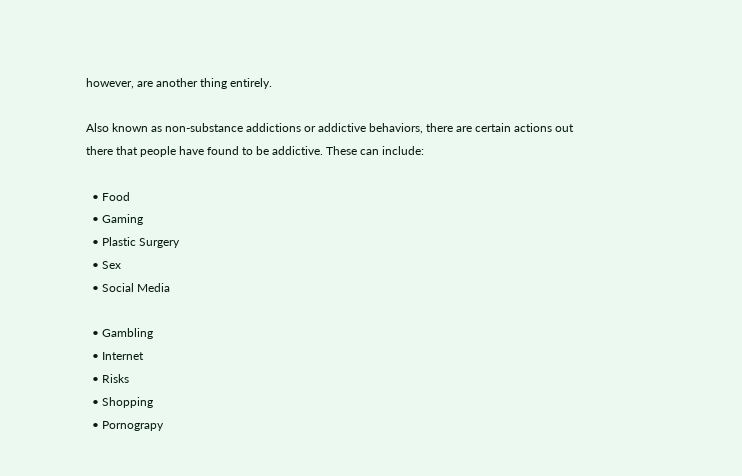however, are another thing entirely.

Also known as non-substance addictions or addictive behaviors, there are certain actions out there that people have found to be addictive. These can include:

  • Food
  • Gaming
  • Plastic Surgery
  • Sex
  • Social Media

  • Gambling
  • Internet
  • Risks
  • Shopping
  • Pornograpy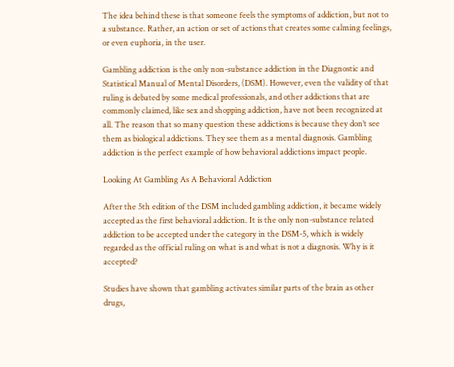The idea behind these is that someone feels the symptoms of addiction, but not to a substance. Rather, an action or set of actions that creates some calming feelings, or even euphoria, in the user.

Gambling addiction is the only non-substance addiction in the Diagnostic and Statistical Manual of Mental Disorders, (DSM). However, even the validity of that ruling is debated by some medical professionals, and other addictions that are commonly claimed, like sex and shopping addiction, have not been recognized at all. The reason that so many question these addictions is because they don’t see them as biological addictions. They see them as a mental diagnosis. Gambling addiction is the perfect example of how behavioral addictions impact people.

Looking At Gambling As A Behavioral Addiction

After the 5th edition of the DSM included gambling addiction, it became widely accepted as the first behavioral addiction. It is the only non-substance related addiction to be accepted under the category in the DSM-5, which is widely regarded as the official ruling on what is and what is not a diagnosis. Why is it accepted?

Studies have shown that gambling activates similar parts of the brain as other drugs,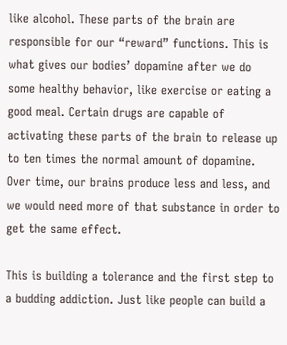like alcohol. These parts of the brain are responsible for our “reward” functions. This is what gives our bodies’ dopamine after we do some healthy behavior, like exercise or eating a good meal. Certain drugs are capable of activating these parts of the brain to release up to ten times the normal amount of dopamine. Over time, our brains produce less and less, and we would need more of that substance in order to get the same effect.

This is building a tolerance and the first step to a budding addiction. Just like people can build a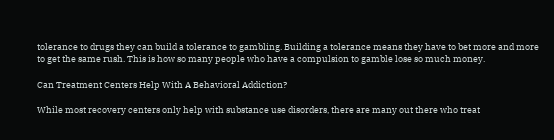tolerance to drugs they can build a tolerance to gambling. Building a tolerance means they have to bet more and more to get the same rush. This is how so many people who have a compulsion to gamble lose so much money.

Can Treatment Centers Help With A Behavioral Addiction?

While most recovery centers only help with substance use disorders, there are many out there who treat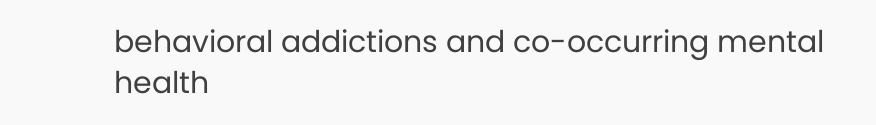behavioral addictions and co-occurring mental health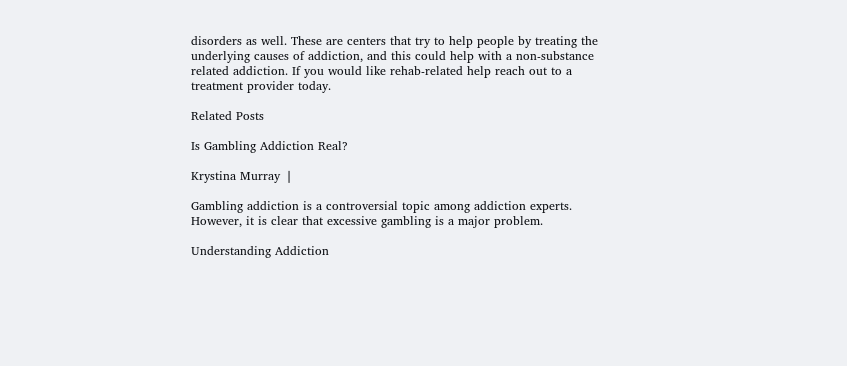disorders as well. These are centers that try to help people by treating the underlying causes of addiction, and this could help with a non-substance related addiction. If you would like rehab-related help reach out to a treatment provider today.

Related Posts

Is Gambling Addiction Real?

Krystina Murray ❘

Gambling addiction is a controversial topic among addiction experts. However, it is clear that excessive gambling is a major problem.

Understanding Addiction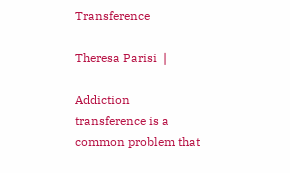Transference

Theresa Parisi ❘

Addiction transference is a common problem that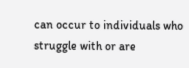can occur to individuals who struggle with or are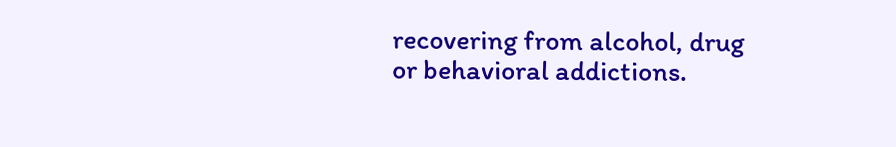recovering from alcohol, drug or behavioral addictions.